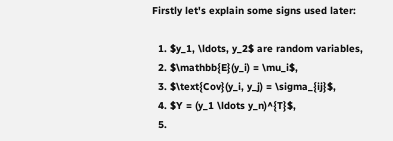Firstly let's explain some signs used later:

  1. $y_1, \ldots, y_2$ are random variables,
  2. $\mathbb{E}(y_i) = \mu_i$,
  3. $\text{Cov}(y_i, y_j) = \sigma_{ij}$,
  4. $Y = (y_1 \ldots y_n)^{T}$,
  5.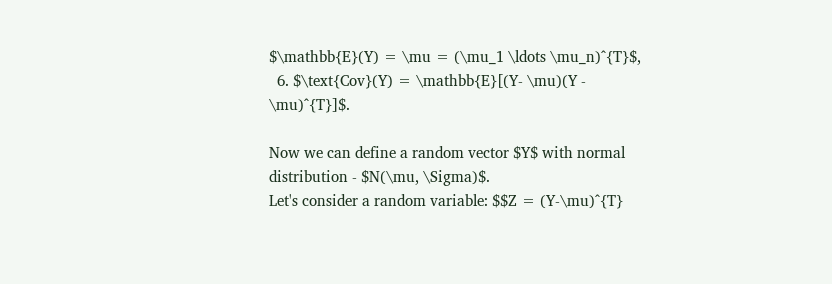$\mathbb{E}(Y) = \mu = (\mu_1 \ldots \mu_n)^{T}$,
  6. $\text{Cov}(Y) = \mathbb{E}[(Y- \mu)(Y - \mu)^{T}]$.

Now we can define a random vector $Y$ with normal distribution - $N(\mu, \Sigma)$.
Let's consider a random variable: $$Z = (Y-\mu)^{T}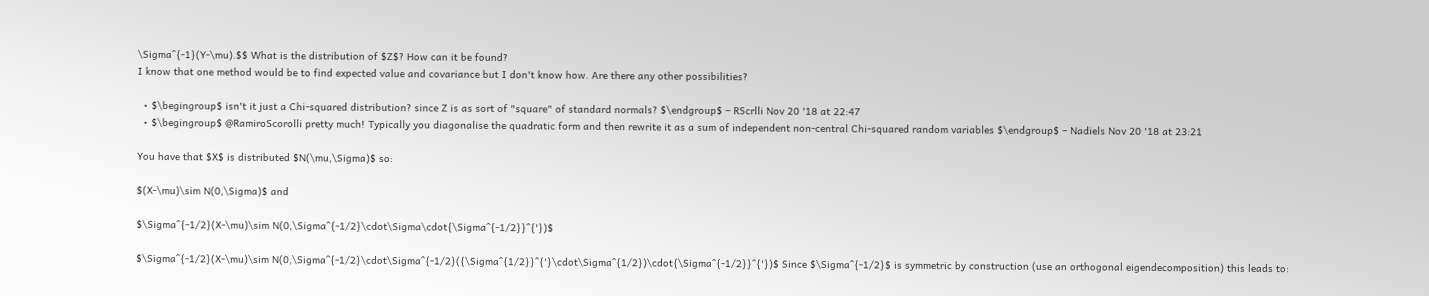\Sigma^{-1}(Y-\mu).$$ What is the distribution of $Z$? How can it be found?
I know that one method would be to find expected value and covariance but I don't know how. Are there any other possibilities?

  • $\begingroup$ isn't it just a Chi-squared distribution? since Z is as sort of "square" of standard normals? $\endgroup$ – RScrlli Nov 20 '18 at 22:47
  • $\begingroup$ @RamiroScorolli pretty much! Typically you diagonalise the quadratic form and then rewrite it as a sum of independent non-central Chi-squared random variables $\endgroup$ – Nadiels Nov 20 '18 at 23:21

You have that $X$ is distributed $N(\mu,\Sigma)$ so:

$(X-\mu)\sim N(0,\Sigma)$ and

$\Sigma^{-1/2}(X-\mu)\sim N(0,\Sigma^{-1/2}\cdot\Sigma\cdot{\Sigma^{-1/2}}^{'})$

$\Sigma^{-1/2}(X-\mu)\sim N(0,\Sigma^{-1/2}\cdot\Sigma^{-1/2}({\Sigma^{1/2}}^{'}\cdot\Sigma^{1/2})\cdot{\Sigma^{-1/2}}^{'})$ Since $\Sigma^{-1/2}$ is symmetric by construction (use an orthogonal eigendecomposition) this leads to: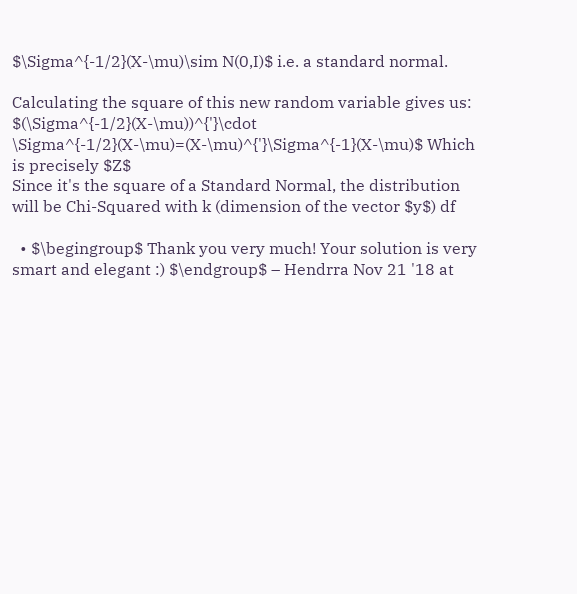$\Sigma^{-1/2}(X-\mu)\sim N(0,I)$ i.e. a standard normal.

Calculating the square of this new random variable gives us: $(\Sigma^{-1/2}(X-\mu))^{'}\cdot \Sigma^{-1/2}(X-\mu)=(X-\mu)^{'}\Sigma^{-1}(X-\mu)$ Which is precisely $Z$
Since it's the square of a Standard Normal, the distribution will be Chi-Squared with k (dimension of the vector $y$) df

  • $\begingroup$ Thank you very much! Your solution is very smart and elegant :) $\endgroup$ – Hendrra Nov 21 '18 at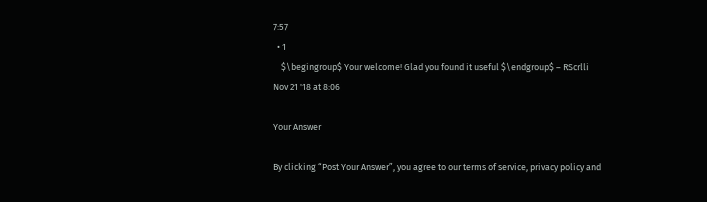7:57
  • 1
    $\begingroup$ Your welcome! Glad you found it useful $\endgroup$ – RScrlli Nov 21 '18 at 8:06

Your Answer

By clicking “Post Your Answer”, you agree to our terms of service, privacy policy and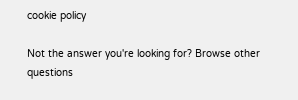cookie policy

Not the answer you're looking for? Browse other questions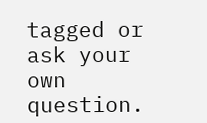tagged or ask your own question.